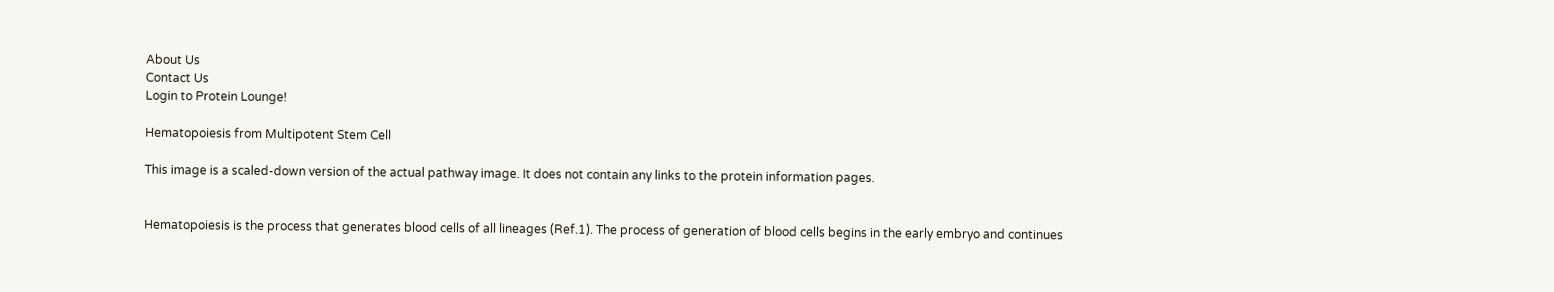About Us
Contact Us
Login to Protein Lounge!

Hematopoiesis from Multipotent Stem Cell

This image is a scaled-down version of the actual pathway image. It does not contain any links to the protein information pages.


Hematopoiesis is the process that generates blood cells of all lineages (Ref.1). The process of generation of blood cells begins in the early embryo and continues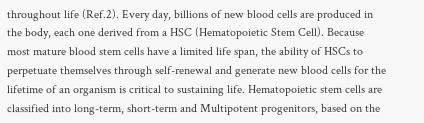throughout life (Ref.2). Every day, billions of new blood cells are produced in the body, each one derived from a HSC (Hematopoietic Stem Cell). Because most mature blood stem cells have a limited life span, the ability of HSCs to perpetuate themselves through self-renewal and generate new blood cells for the lifetime of an organism is critical to sustaining life. Hematopoietic stem cells are classified into long-term, short-term and Multipotent progenitors, based on the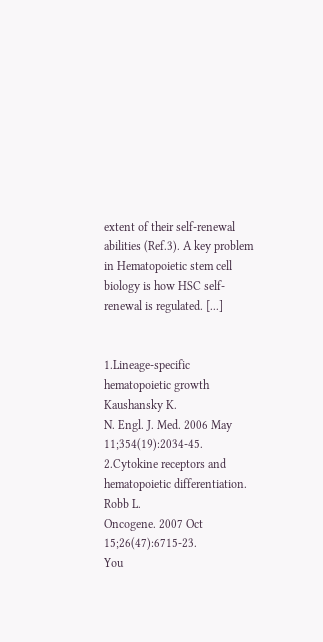extent of their self-renewal abilities (Ref.3). A key problem in Hematopoietic stem cell biology is how HSC self-renewal is regulated. [...]


1.Lineage-specific hematopoietic growth
Kaushansky K.
N. Engl. J. Med. 2006 May 11;354(19):2034-45.
2.Cytokine receptors and hematopoietic differentiation.
Robb L.
Oncogene. 2007 Oct 15;26(47):6715-23.
You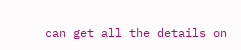can get all the details on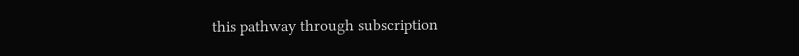this pathway through subscription